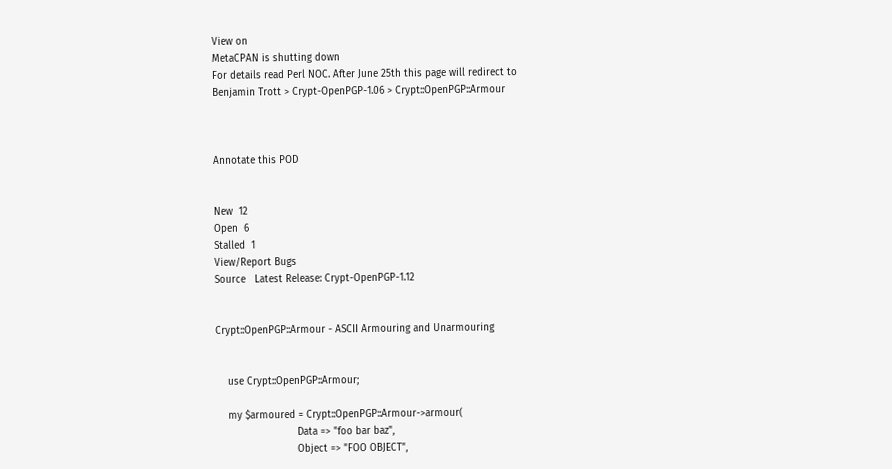View on
MetaCPAN is shutting down
For details read Perl NOC. After June 25th this page will redirect to
Benjamin Trott > Crypt-OpenPGP-1.06 > Crypt::OpenPGP::Armour



Annotate this POD


New  12
Open  6
Stalled  1
View/Report Bugs
Source   Latest Release: Crypt-OpenPGP-1.12


Crypt::OpenPGP::Armour - ASCII Armouring and Unarmouring


    use Crypt::OpenPGP::Armour;

    my $armoured = Crypt::OpenPGP::Armour->armour(
                           Data => "foo bar baz",
                           Object => "FOO OBJECT",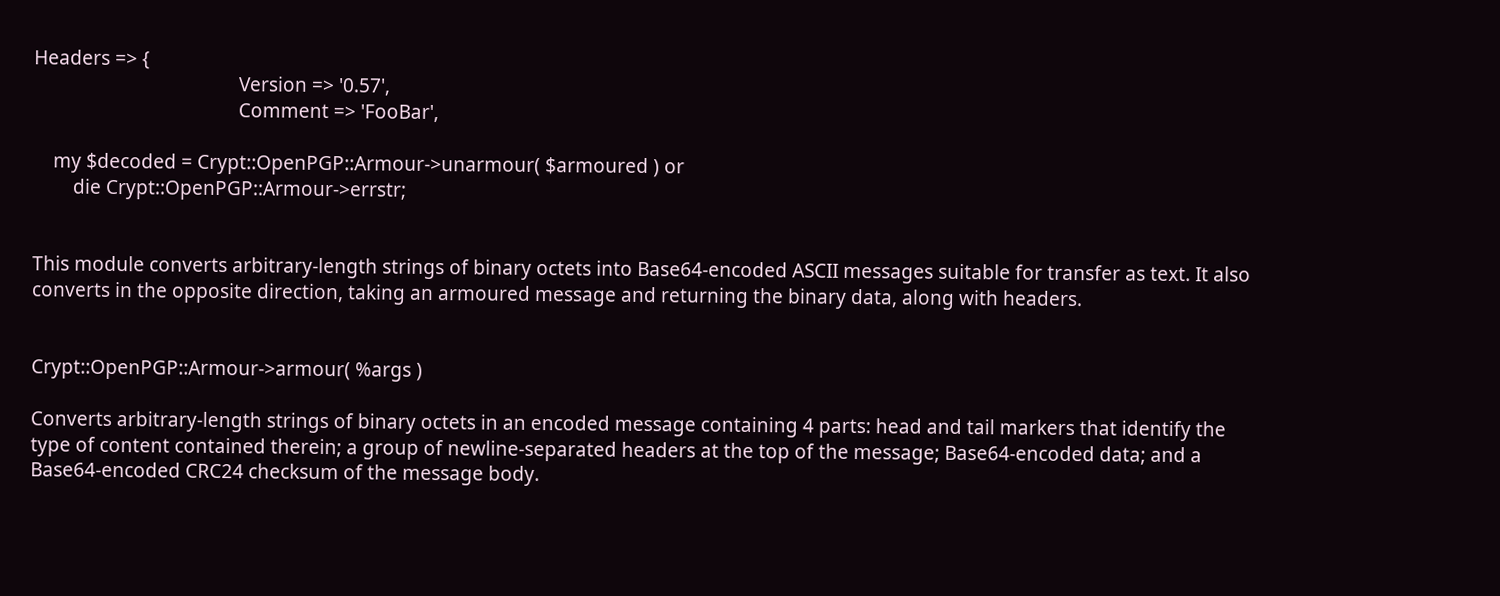Headers => {
                                         Version => '0.57',
                                         Comment => 'FooBar',

    my $decoded = Crypt::OpenPGP::Armour->unarmour( $armoured ) or
        die Crypt::OpenPGP::Armour->errstr;


This module converts arbitrary-length strings of binary octets into Base64-encoded ASCII messages suitable for transfer as text. It also converts in the opposite direction, taking an armoured message and returning the binary data, along with headers.


Crypt::OpenPGP::Armour->armour( %args )

Converts arbitrary-length strings of binary octets in an encoded message containing 4 parts: head and tail markers that identify the type of content contained therein; a group of newline-separated headers at the top of the message; Base64-encoded data; and a Base64-encoded CRC24 checksum of the message body.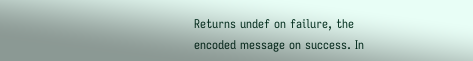Returns undef on failure, the encoded message on success. In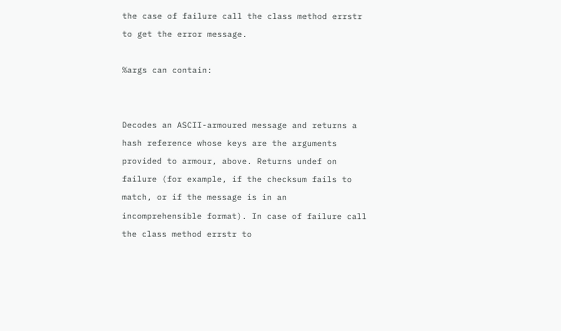the case of failure call the class method errstr to get the error message.

%args can contain:


Decodes an ASCII-armoured message and returns a hash reference whose keys are the arguments provided to armour, above. Returns undef on failure (for example, if the checksum fails to match, or if the message is in an incomprehensible format). In case of failure call the class method errstr to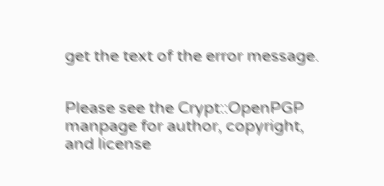get the text of the error message.


Please see the Crypt::OpenPGP manpage for author, copyright, and license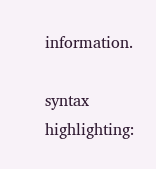information.

syntax highlighting: